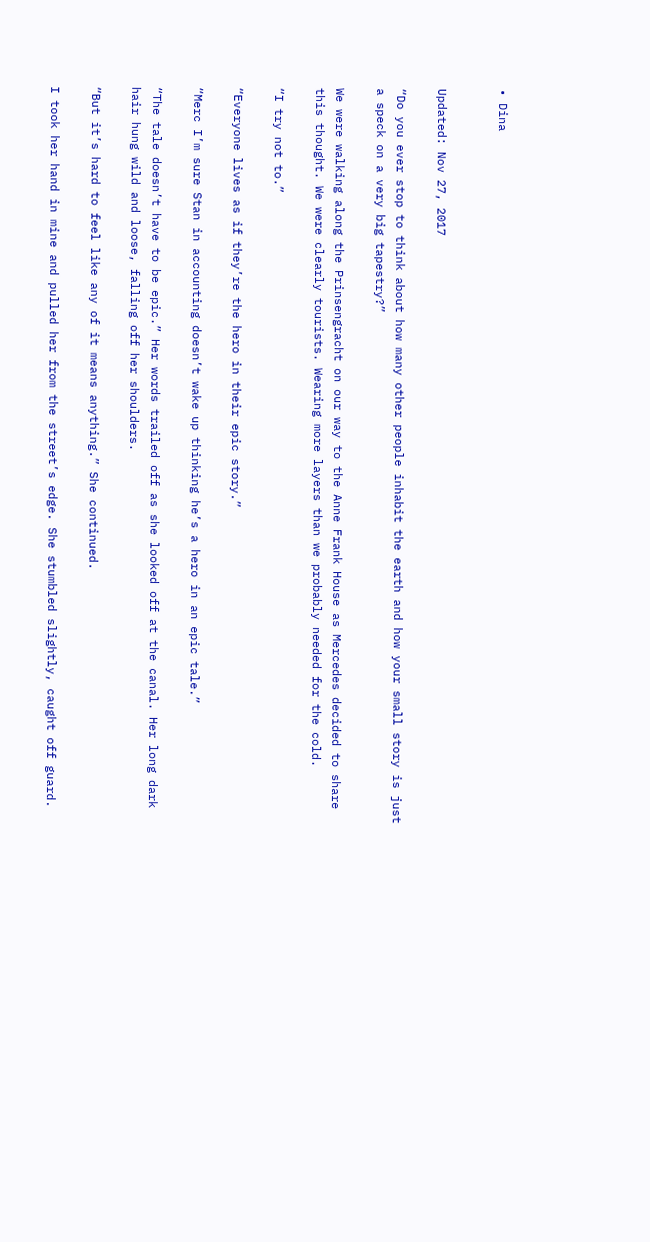• Dina


Updated: Nov 27, 2017

“Do you ever stop to think about how many other people inhabit the earth and how your small story is just a speck on a very big tapestry?”

We were walking along the Prinsengracht on our way to the Anne Frank House as Mercedes decided to share this thought. We were clearly tourists. Wearing more layers than we probably needed for the cold.

“I try not to.”

“Everyone lives as if they’re the hero in their epic story.”

“Merc I’m sure Stan in accounting doesn’t wake up thinking he’s a hero in an epic tale.”

“The tale doesn’t have to be epic.” Her words trailed off as she looked off at the canal. Her long dark hair hung wild and loose, falling off her shoulders.

“But it’s hard to feel like any of it means anything.” She continued.

I took her hand in mine and pulled her from the street’s edge. She stumbled slightly, caught off guard.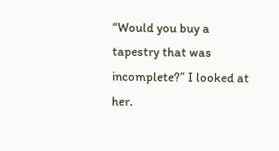“Would you buy a tapestry that was incomplete?” I looked at her.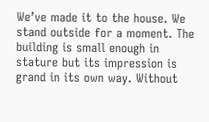We’ve made it to the house. We stand outside for a moment. The building is small enough in stature but its impression is grand in its own way. Without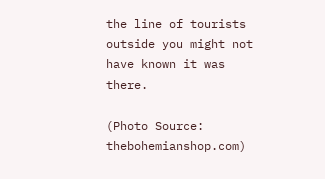the line of tourists outside you might not have known it was there.

(Photo Source: thebohemianshop.com)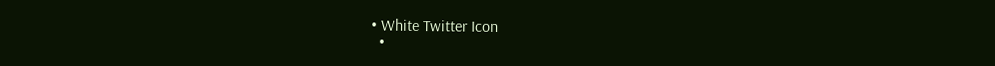• White Twitter Icon
  •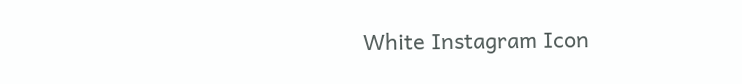White Instagram Icon